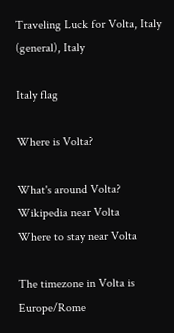Traveling Luck for Volta, Italy (general), Italy

Italy flag

Where is Volta?

What's around Volta?
Wikipedia near Volta
Where to stay near Volta

The timezone in Volta is Europe/Rome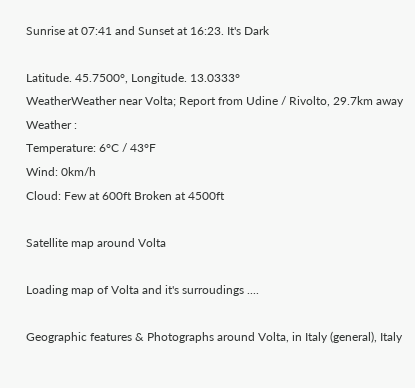Sunrise at 07:41 and Sunset at 16:23. It's Dark

Latitude. 45.7500°, Longitude. 13.0333°
WeatherWeather near Volta; Report from Udine / Rivolto, 29.7km away
Weather :
Temperature: 6°C / 43°F
Wind: 0km/h
Cloud: Few at 600ft Broken at 4500ft

Satellite map around Volta

Loading map of Volta and it's surroudings ....

Geographic features & Photographs around Volta, in Italy (general), Italy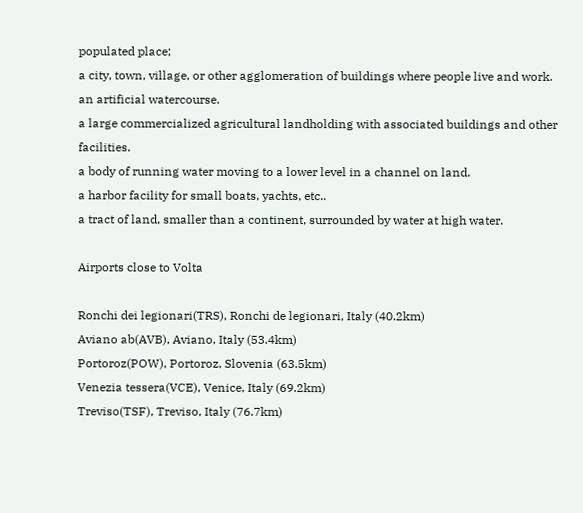populated place;
a city, town, village, or other agglomeration of buildings where people live and work.
an artificial watercourse.
a large commercialized agricultural landholding with associated buildings and other facilities.
a body of running water moving to a lower level in a channel on land.
a harbor facility for small boats, yachts, etc..
a tract of land, smaller than a continent, surrounded by water at high water.

Airports close to Volta

Ronchi dei legionari(TRS), Ronchi de legionari, Italy (40.2km)
Aviano ab(AVB), Aviano, Italy (53.4km)
Portoroz(POW), Portoroz, Slovenia (63.5km)
Venezia tessera(VCE), Venice, Italy (69.2km)
Treviso(TSF), Treviso, Italy (76.7km)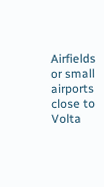Airfields or small airports close to Volta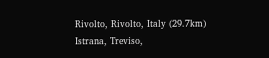Rivolto, Rivolto, Italy (29.7km)
Istrana, Treviso,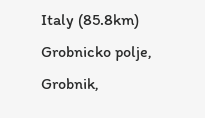Italy (85.8km)
Grobnicko polje, Grobnik,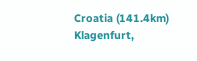Croatia (141.4km)
Klagenfurt,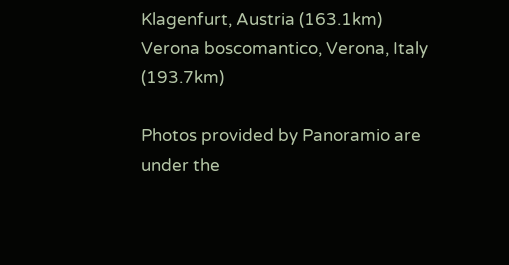Klagenfurt, Austria (163.1km)
Verona boscomantico, Verona, Italy (193.7km)

Photos provided by Panoramio are under the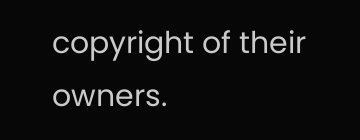copyright of their owners.